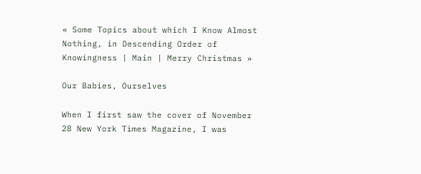« Some Topics about which I Know Almost Nothing, in Descending Order of Knowingness | Main | Merry Christmas »

Our Babies, Ourselves

When I first saw the cover of November 28 New York Times Magazine, I was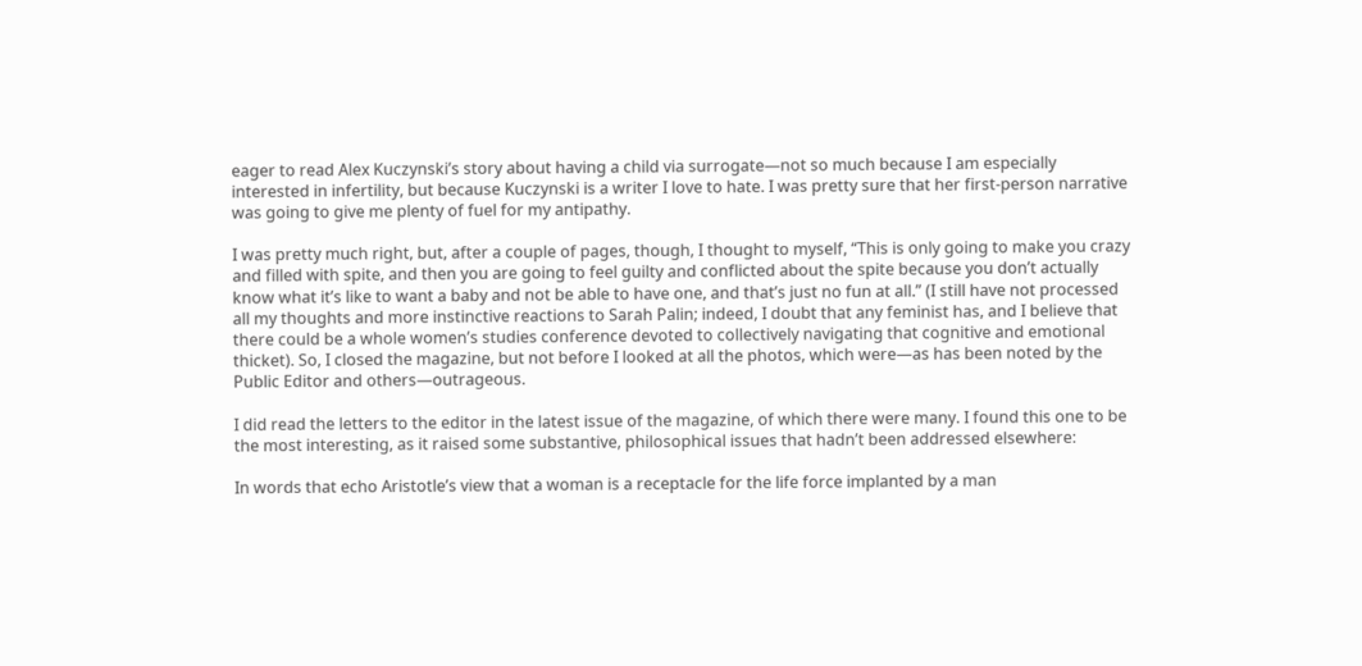eager to read Alex Kuczynski’s story about having a child via surrogate—not so much because I am especially interested in infertility, but because Kuczynski is a writer I love to hate. I was pretty sure that her first-person narrative was going to give me plenty of fuel for my antipathy.

I was pretty much right, but, after a couple of pages, though, I thought to myself, “This is only going to make you crazy and filled with spite, and then you are going to feel guilty and conflicted about the spite because you don’t actually know what it’s like to want a baby and not be able to have one, and that’s just no fun at all.” (I still have not processed all my thoughts and more instinctive reactions to Sarah Palin; indeed, I doubt that any feminist has, and I believe that there could be a whole women’s studies conference devoted to collectively navigating that cognitive and emotional thicket). So, I closed the magazine, but not before I looked at all the photos, which were—as has been noted by the Public Editor and others—outrageous.

I did read the letters to the editor in the latest issue of the magazine, of which there were many. I found this one to be the most interesting, as it raised some substantive, philosophical issues that hadn’t been addressed elsewhere:

In words that echo Aristotle’s view that a woman is a receptacle for the life force implanted by a man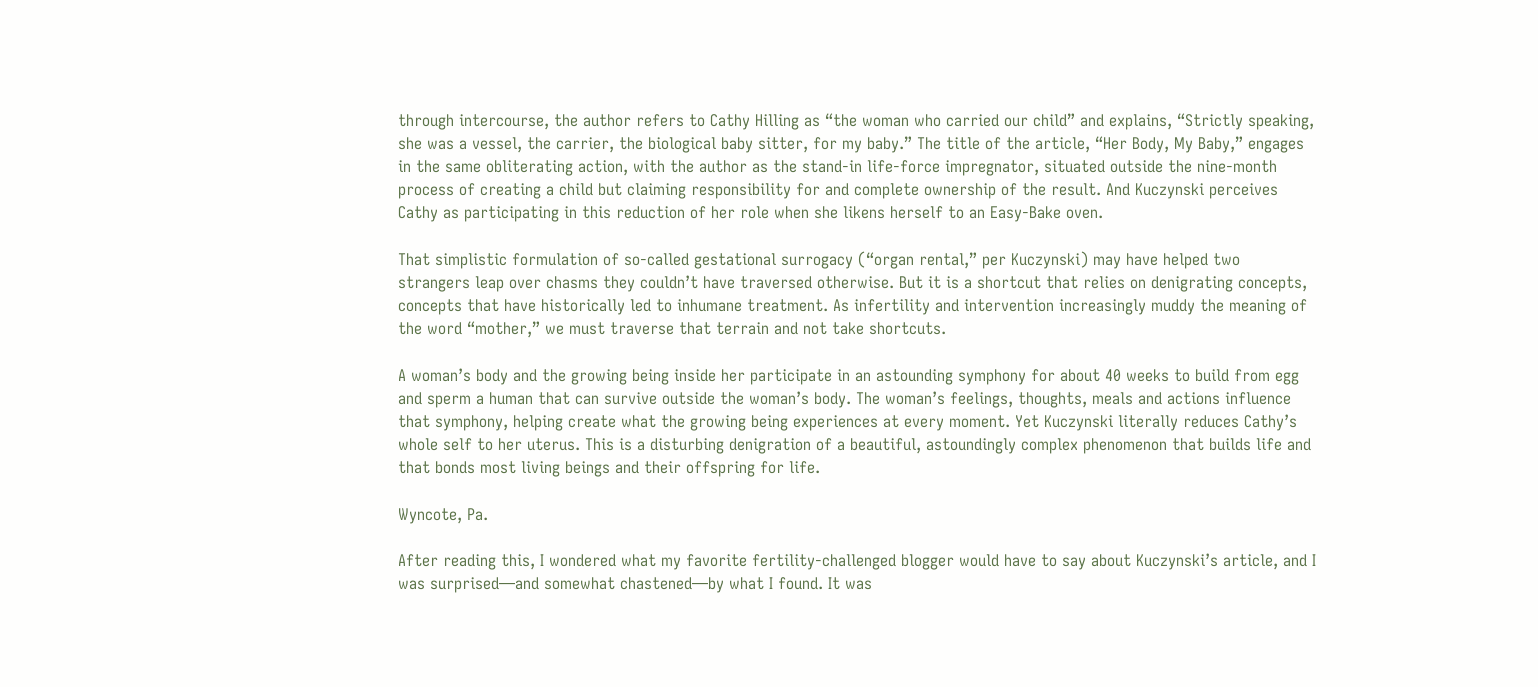through intercourse, the author refers to Cathy Hilling as “the woman who carried our child” and explains, “Strictly speaking, she was a vessel, the carrier, the biological baby sitter, for my baby.” The title of the article, “Her Body, My Baby,” engages in the same obliterating action, with the author as the stand-in life-force impregnator, situated outside the nine-month process of creating a child but claiming responsibility for and complete ownership of the result. And Kuczynski perceives Cathy as participating in this reduction of her role when she likens herself to an Easy-Bake oven.

That simplistic formulation of so-called gestational surrogacy (“organ rental,” per Kuczynski) may have helped two strangers leap over chasms they couldn’t have traversed otherwise. But it is a shortcut that relies on denigrating concepts, concepts that have historically led to inhumane treatment. As infertility and intervention increasingly muddy the meaning of the word “mother,” we must traverse that terrain and not take shortcuts.

A woman’s body and the growing being inside her participate in an astounding symphony for about 40 weeks to build from egg and sperm a human that can survive outside the woman’s body. The woman’s feelings, thoughts, meals and actions influence that symphony, helping create what the growing being experiences at every moment. Yet Kuczynski literally reduces Cathy’s whole self to her uterus. This is a disturbing denigration of a beautiful, astoundingly complex phenomenon that builds life and that bonds most living beings and their offspring for life.

Wyncote, Pa.

After reading this, I wondered what my favorite fertility-challenged blogger would have to say about Kuczynski’s article, and I was surprised—and somewhat chastened—by what I found. It was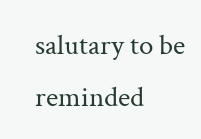salutary to be reminded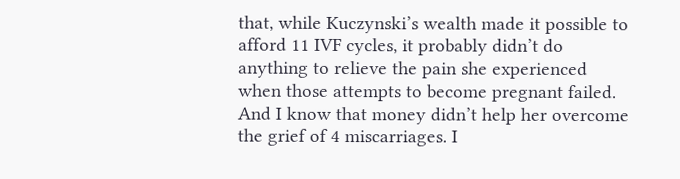that, while Kuczynski’s wealth made it possible to afford 11 IVF cycles, it probably didn’t do anything to relieve the pain she experienced when those attempts to become pregnant failed. And I know that money didn’t help her overcome the grief of 4 miscarriages. I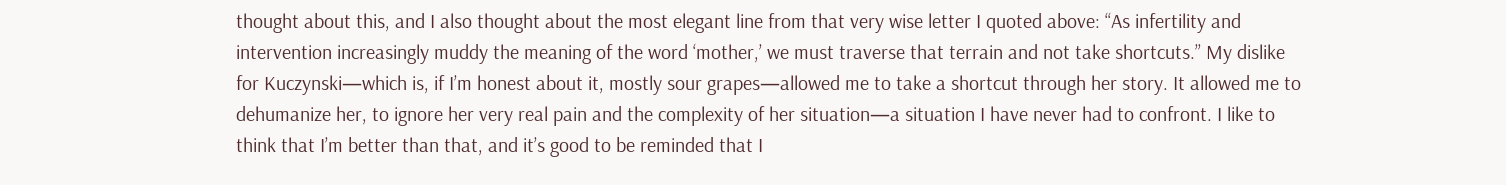thought about this, and I also thought about the most elegant line from that very wise letter I quoted above: “As infertility and intervention increasingly muddy the meaning of the word ‘mother,’ we must traverse that terrain and not take shortcuts.” My dislike for Kuczynski—which is, if I’m honest about it, mostly sour grapes—allowed me to take a shortcut through her story. It allowed me to dehumanize her, to ignore her very real pain and the complexity of her situation—a situation I have never had to confront. I like to think that I’m better than that, and it’s good to be reminded that I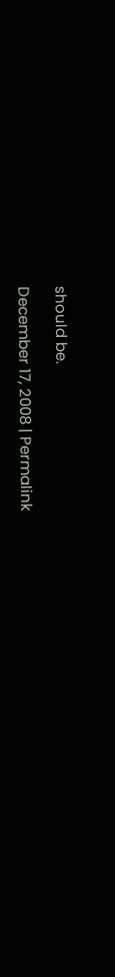should be.

December 17, 2008 | Permalink